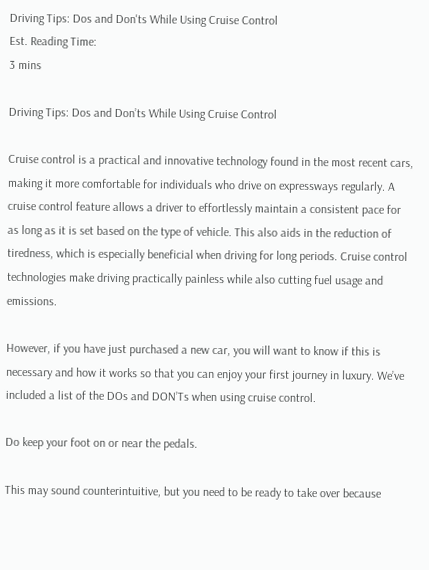Driving Tips: Dos and Don'ts While Using Cruise Control
Est. Reading Time:
3 mins

Driving Tips: Dos and Don’ts While Using Cruise Control

Cruise control is a practical and innovative technology found in the most recent cars, making it more comfortable for individuals who drive on expressways regularly. A cruise control feature allows a driver to effortlessly maintain a consistent pace for as long as it is set based on the type of vehicle. This also aids in the reduction of tiredness, which is especially beneficial when driving for long periods. Cruise control technologies make driving practically painless while also cutting fuel usage and emissions.

However, if you have just purchased a new car, you will want to know if this is necessary and how it works so that you can enjoy your first journey in luxury. We’ve included a list of the DOs and DON’Ts when using cruise control.

Do keep your foot on or near the pedals.

This may sound counterintuitive, but you need to be ready to take over because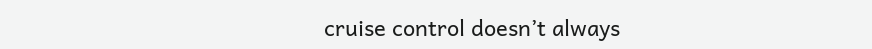cruise control doesn’t always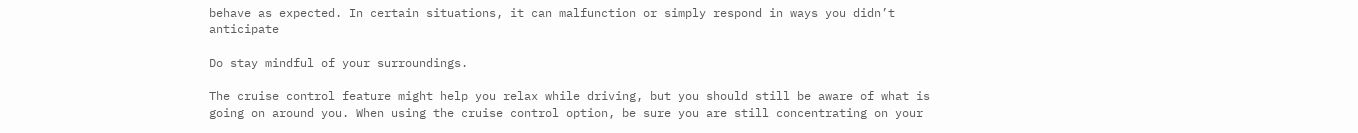behave as expected. In certain situations, it can malfunction or simply respond in ways you didn’t anticipate

Do stay mindful of your surroundings.

The cruise control feature might help you relax while driving, but you should still be aware of what is going on around you. When using the cruise control option, be sure you are still concentrating on your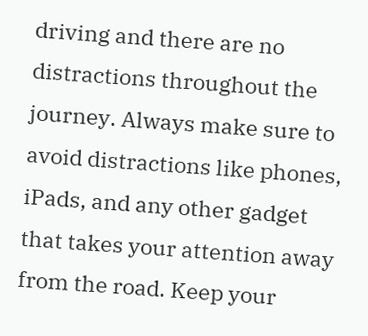driving and there are no distractions throughout the journey. Always make sure to avoid distractions like phones, iPads, and any other gadget that takes your attention away from the road. Keep your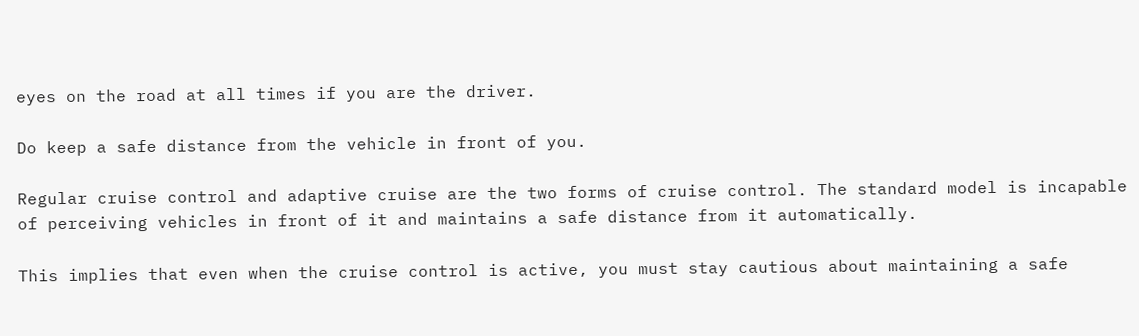eyes on the road at all times if you are the driver.

Do keep a safe distance from the vehicle in front of you.

Regular cruise control and adaptive cruise are the two forms of cruise control. The standard model is incapable of perceiving vehicles in front of it and maintains a safe distance from it automatically.

This implies that even when the cruise control is active, you must stay cautious about maintaining a safe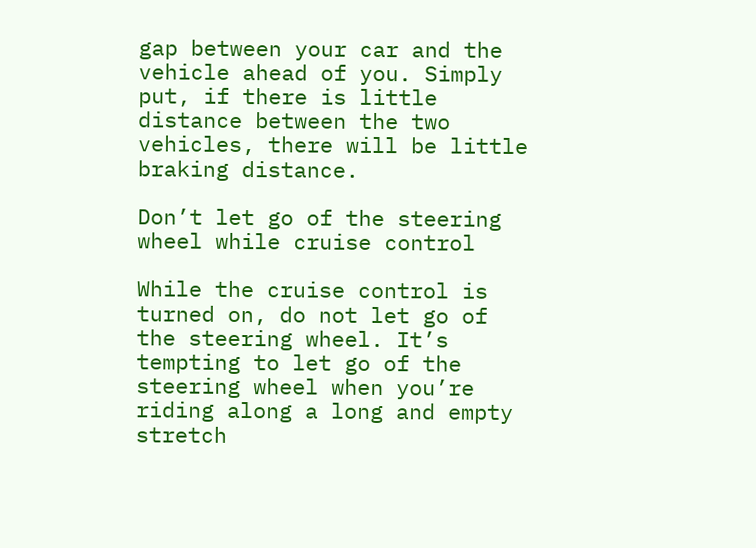gap between your car and the vehicle ahead of you. Simply put, if there is little distance between the two vehicles, there will be little braking distance.

Don’t let go of the steering wheel while cruise control

While the cruise control is turned on, do not let go of the steering wheel. It’s tempting to let go of the steering wheel when you’re riding along a long and empty stretch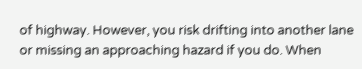of highway. However, you risk drifting into another lane or missing an approaching hazard if you do. When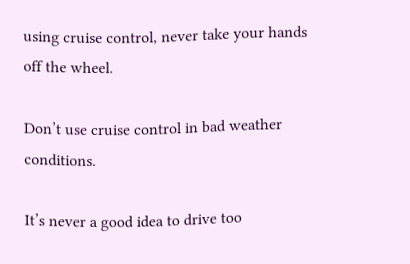using cruise control, never take your hands off the wheel.

Don’t use cruise control in bad weather conditions.

It’s never a good idea to drive too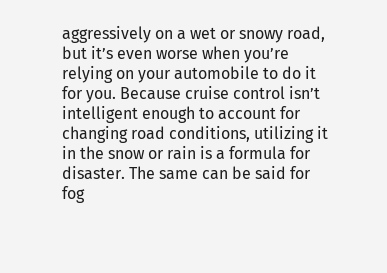aggressively on a wet or snowy road, but it’s even worse when you’re relying on your automobile to do it for you. Because cruise control isn’t intelligent enough to account for changing road conditions, utilizing it in the snow or rain is a formula for disaster. The same can be said for fog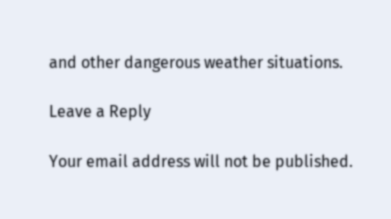and other dangerous weather situations.

Leave a Reply

Your email address will not be published.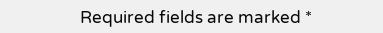Required fields are marked *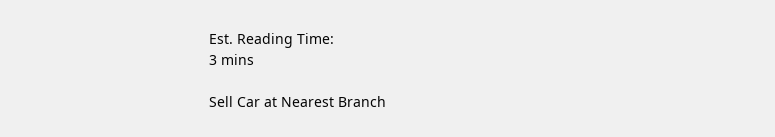Est. Reading Time:
3 mins

Sell Car at Nearest Branch